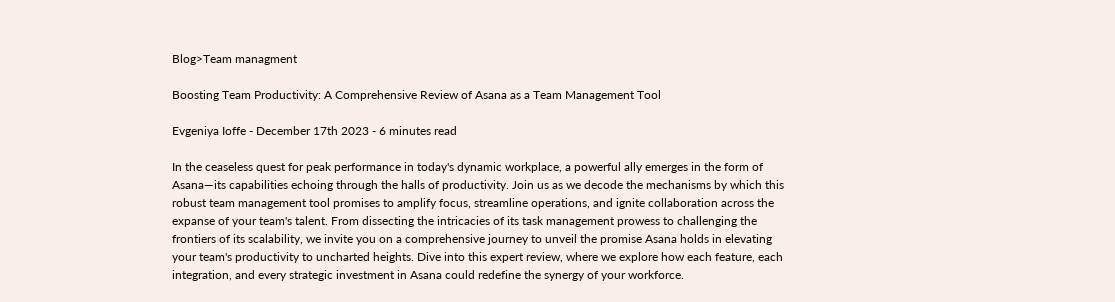Blog>Team managment

Boosting Team Productivity: A Comprehensive Review of Asana as a Team Management Tool

Evgeniya Ioffe - December 17th 2023 - 6 minutes read

In the ceaseless quest for peak performance in today's dynamic workplace, a powerful ally emerges in the form of Asana—its capabilities echoing through the halls of productivity. Join us as we decode the mechanisms by which this robust team management tool promises to amplify focus, streamline operations, and ignite collaboration across the expanse of your team's talent. From dissecting the intricacies of its task management prowess to challenging the frontiers of its scalability, we invite you on a comprehensive journey to unveil the promise Asana holds in elevating your team's productivity to uncharted heights. Dive into this expert review, where we explore how each feature, each integration, and every strategic investment in Asana could redefine the synergy of your workforce.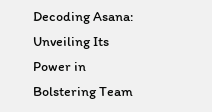Decoding Asana: Unveiling Its Power in Bolstering Team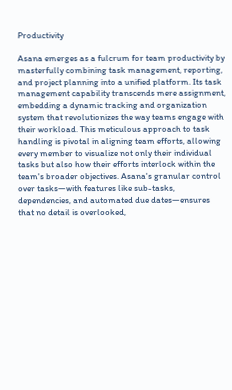Productivity

Asana emerges as a fulcrum for team productivity by masterfully combining task management, reporting, and project planning into a unified platform. Its task management capability transcends mere assignment, embedding a dynamic tracking and organization system that revolutionizes the way teams engage with their workload. This meticulous approach to task handling is pivotal in aligning team efforts, allowing every member to visualize not only their individual tasks but also how their efforts interlock within the team's broader objectives. Asana's granular control over tasks—with features like sub-tasks, dependencies, and automated due dates—ensures that no detail is overlooked,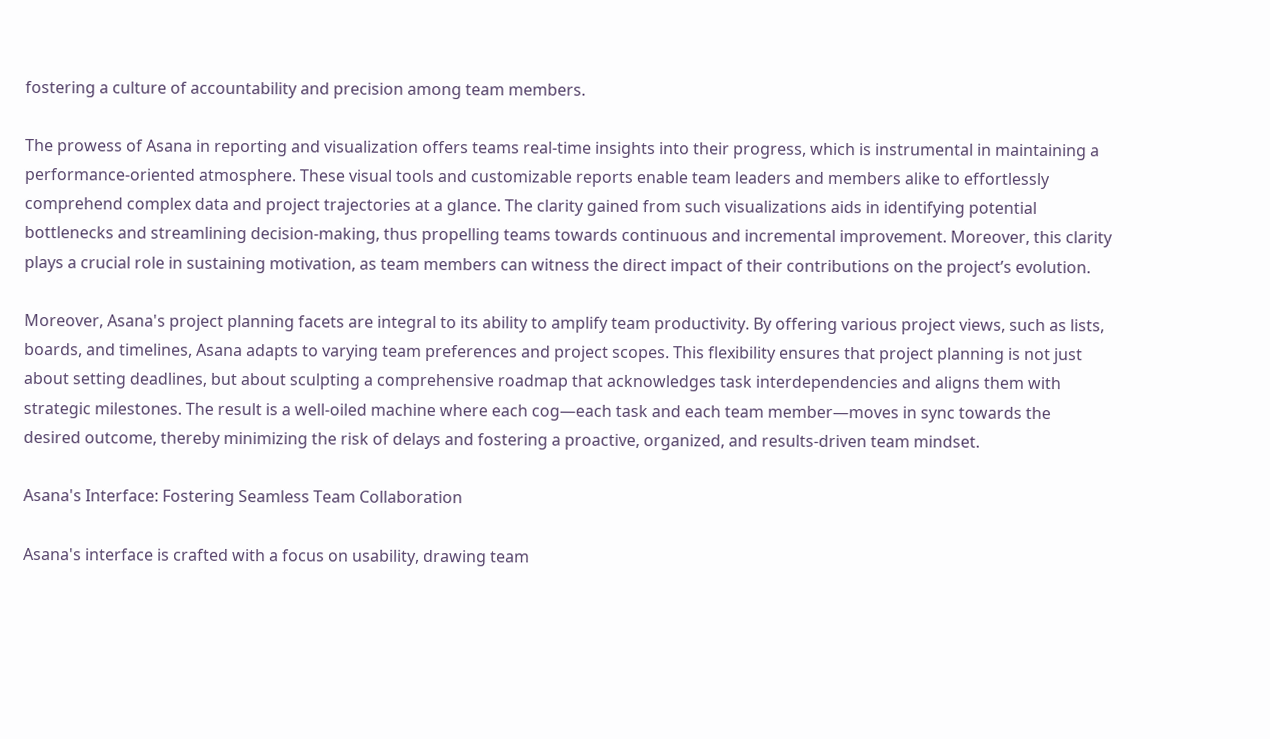fostering a culture of accountability and precision among team members.

The prowess of Asana in reporting and visualization offers teams real-time insights into their progress, which is instrumental in maintaining a performance-oriented atmosphere. These visual tools and customizable reports enable team leaders and members alike to effortlessly comprehend complex data and project trajectories at a glance. The clarity gained from such visualizations aids in identifying potential bottlenecks and streamlining decision-making, thus propelling teams towards continuous and incremental improvement. Moreover, this clarity plays a crucial role in sustaining motivation, as team members can witness the direct impact of their contributions on the project’s evolution.

Moreover, Asana's project planning facets are integral to its ability to amplify team productivity. By offering various project views, such as lists, boards, and timelines, Asana adapts to varying team preferences and project scopes. This flexibility ensures that project planning is not just about setting deadlines, but about sculpting a comprehensive roadmap that acknowledges task interdependencies and aligns them with strategic milestones. The result is a well-oiled machine where each cog—each task and each team member—moves in sync towards the desired outcome, thereby minimizing the risk of delays and fostering a proactive, organized, and results-driven team mindset.

Asana's Interface: Fostering Seamless Team Collaboration

Asana's interface is crafted with a focus on usability, drawing team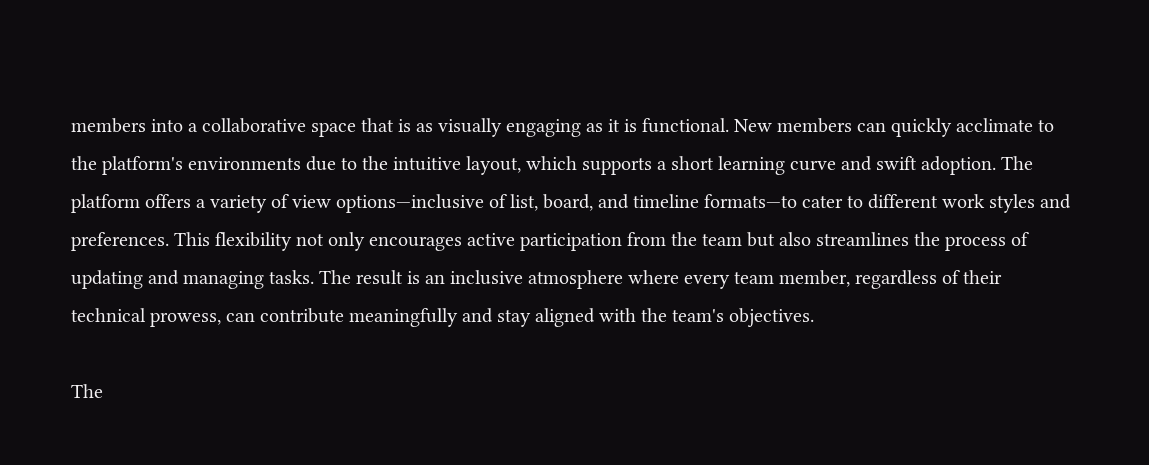members into a collaborative space that is as visually engaging as it is functional. New members can quickly acclimate to the platform's environments due to the intuitive layout, which supports a short learning curve and swift adoption. The platform offers a variety of view options—inclusive of list, board, and timeline formats—to cater to different work styles and preferences. This flexibility not only encourages active participation from the team but also streamlines the process of updating and managing tasks. The result is an inclusive atmosphere where every team member, regardless of their technical prowess, can contribute meaningfully and stay aligned with the team's objectives.

The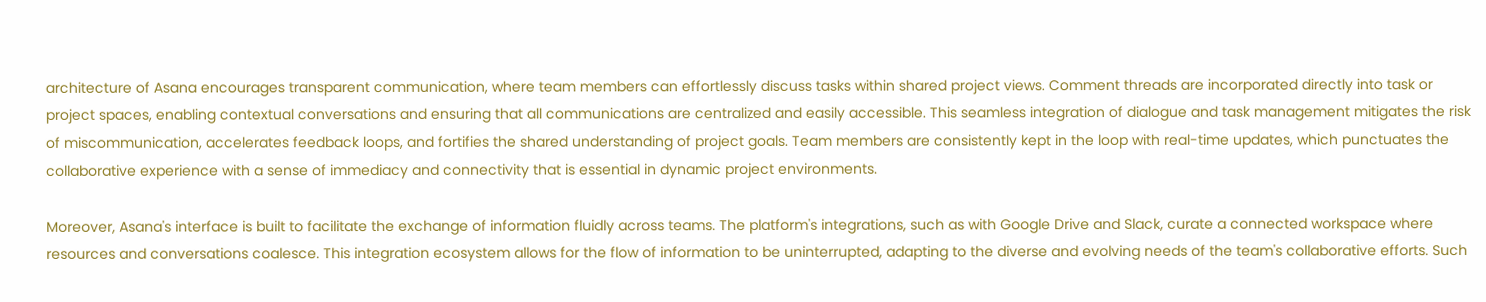architecture of Asana encourages transparent communication, where team members can effortlessly discuss tasks within shared project views. Comment threads are incorporated directly into task or project spaces, enabling contextual conversations and ensuring that all communications are centralized and easily accessible. This seamless integration of dialogue and task management mitigates the risk of miscommunication, accelerates feedback loops, and fortifies the shared understanding of project goals. Team members are consistently kept in the loop with real-time updates, which punctuates the collaborative experience with a sense of immediacy and connectivity that is essential in dynamic project environments.

Moreover, Asana's interface is built to facilitate the exchange of information fluidly across teams. The platform's integrations, such as with Google Drive and Slack, curate a connected workspace where resources and conversations coalesce. This integration ecosystem allows for the flow of information to be uninterrupted, adapting to the diverse and evolving needs of the team's collaborative efforts. Such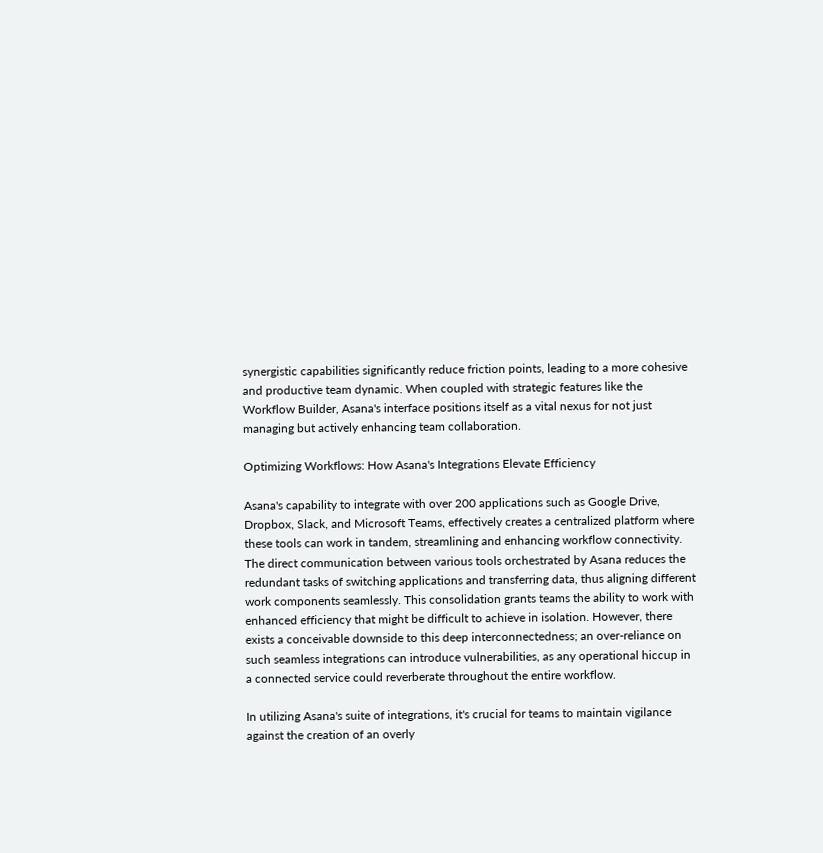synergistic capabilities significantly reduce friction points, leading to a more cohesive and productive team dynamic. When coupled with strategic features like the Workflow Builder, Asana's interface positions itself as a vital nexus for not just managing but actively enhancing team collaboration.

Optimizing Workflows: How Asana's Integrations Elevate Efficiency

Asana's capability to integrate with over 200 applications such as Google Drive, Dropbox, Slack, and Microsoft Teams, effectively creates a centralized platform where these tools can work in tandem, streamlining and enhancing workflow connectivity. The direct communication between various tools orchestrated by Asana reduces the redundant tasks of switching applications and transferring data, thus aligning different work components seamlessly. This consolidation grants teams the ability to work with enhanced efficiency that might be difficult to achieve in isolation. However, there exists a conceivable downside to this deep interconnectedness; an over-reliance on such seamless integrations can introduce vulnerabilities, as any operational hiccup in a connected service could reverberate throughout the entire workflow.

In utilizing Asana's suite of integrations, it's crucial for teams to maintain vigilance against the creation of an overly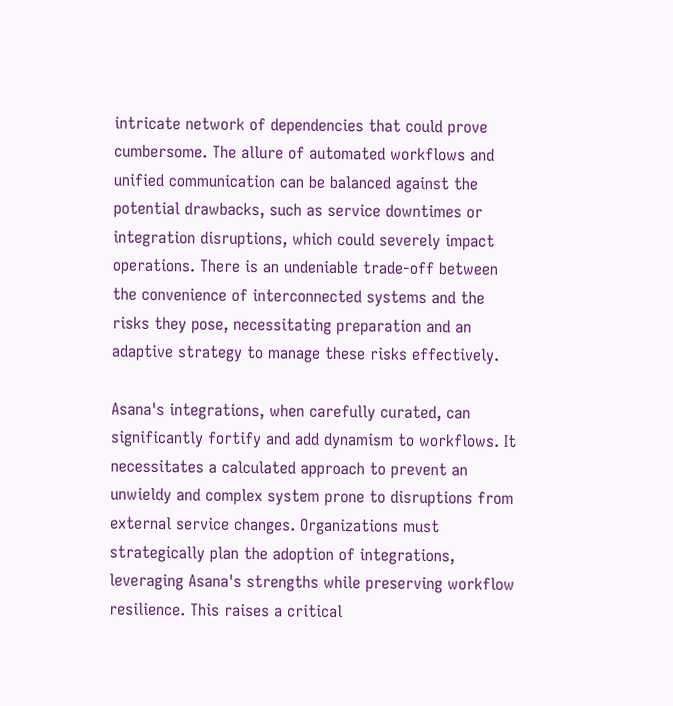intricate network of dependencies that could prove cumbersome. The allure of automated workflows and unified communication can be balanced against the potential drawbacks, such as service downtimes or integration disruptions, which could severely impact operations. There is an undeniable trade-off between the convenience of interconnected systems and the risks they pose, necessitating preparation and an adaptive strategy to manage these risks effectively.

Asana's integrations, when carefully curated, can significantly fortify and add dynamism to workflows. It necessitates a calculated approach to prevent an unwieldy and complex system prone to disruptions from external service changes. Organizations must strategically plan the adoption of integrations, leveraging Asana's strengths while preserving workflow resilience. This raises a critical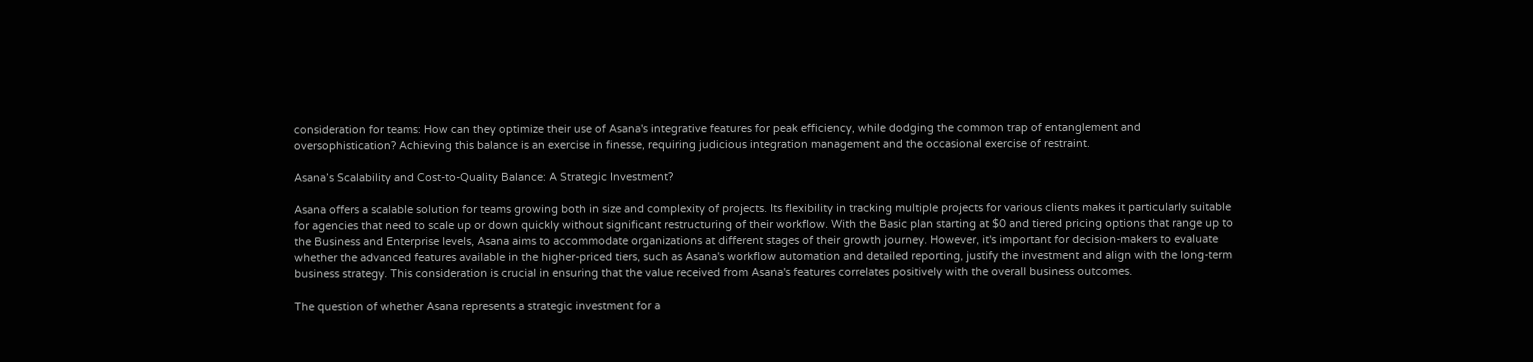consideration for teams: How can they optimize their use of Asana's integrative features for peak efficiency, while dodging the common trap of entanglement and oversophistication? Achieving this balance is an exercise in finesse, requiring judicious integration management and the occasional exercise of restraint.

Asana’s Scalability and Cost-to-Quality Balance: A Strategic Investment?

Asana offers a scalable solution for teams growing both in size and complexity of projects. Its flexibility in tracking multiple projects for various clients makes it particularly suitable for agencies that need to scale up or down quickly without significant restructuring of their workflow. With the Basic plan starting at $0 and tiered pricing options that range up to the Business and Enterprise levels, Asana aims to accommodate organizations at different stages of their growth journey. However, it's important for decision-makers to evaluate whether the advanced features available in the higher-priced tiers, such as Asana's workflow automation and detailed reporting, justify the investment and align with the long-term business strategy. This consideration is crucial in ensuring that the value received from Asana's features correlates positively with the overall business outcomes.

The question of whether Asana represents a strategic investment for a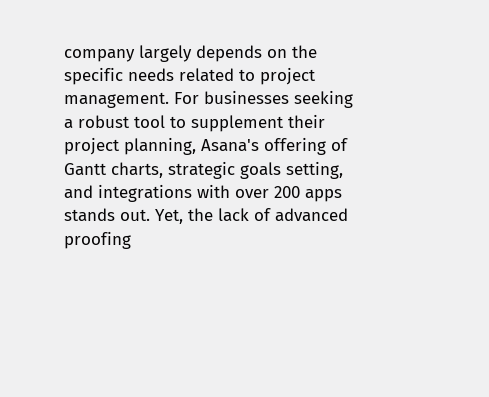company largely depends on the specific needs related to project management. For businesses seeking a robust tool to supplement their project planning, Asana's offering of Gantt charts, strategic goals setting, and integrations with over 200 apps stands out. Yet, the lack of advanced proofing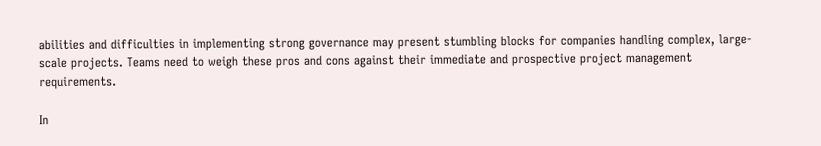abilities and difficulties in implementing strong governance may present stumbling blocks for companies handling complex, large-scale projects. Teams need to weigh these pros and cons against their immediate and prospective project management requirements.

In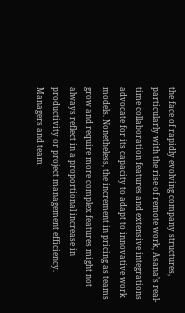the face of rapidly evolving company structures, particularly with the rise of remote work, Asana’s real-time collaboration features and extensive integrations advocate for its capacity to adapt to innovative work models. Nonetheless, the increment in pricing as teams grow and require more complex features might not always reflect in a proportional increase in productivity or project management efficiency. Managers and team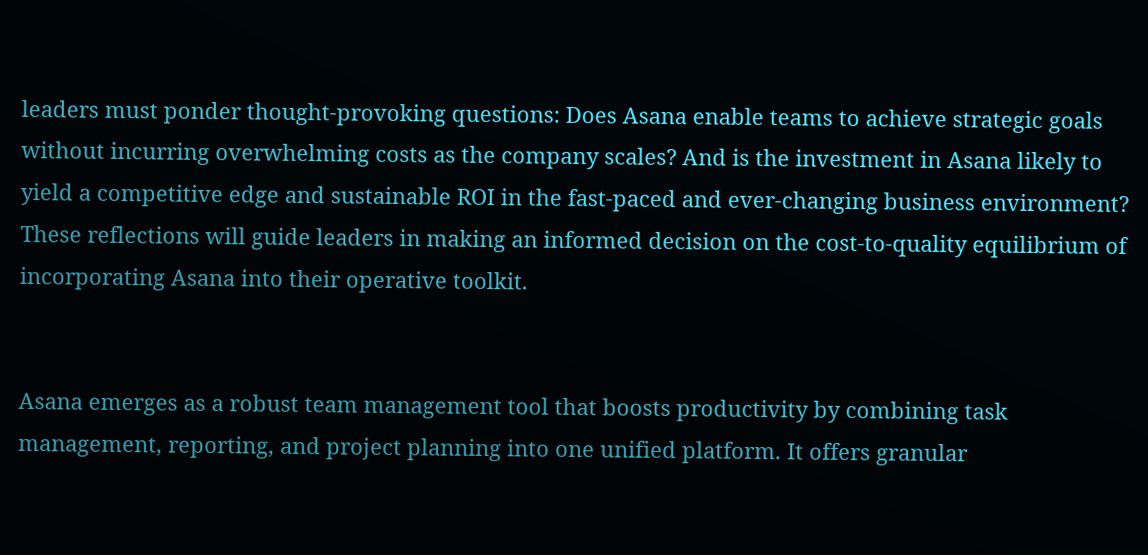leaders must ponder thought-provoking questions: Does Asana enable teams to achieve strategic goals without incurring overwhelming costs as the company scales? And is the investment in Asana likely to yield a competitive edge and sustainable ROI in the fast-paced and ever-changing business environment? These reflections will guide leaders in making an informed decision on the cost-to-quality equilibrium of incorporating Asana into their operative toolkit.


Asana emerges as a robust team management tool that boosts productivity by combining task management, reporting, and project planning into one unified platform. It offers granular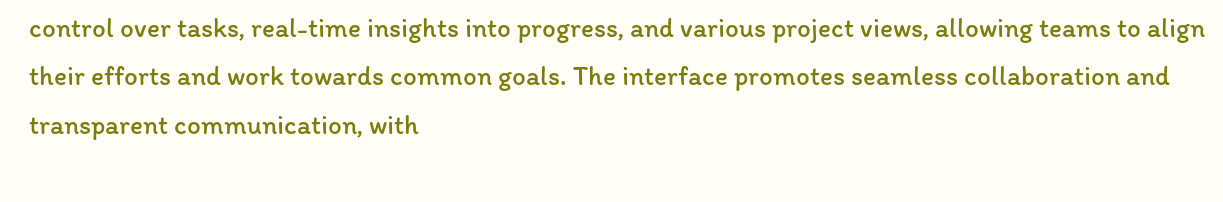control over tasks, real-time insights into progress, and various project views, allowing teams to align their efforts and work towards common goals. The interface promotes seamless collaboration and transparent communication, with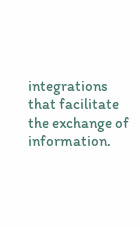integrations that facilitate the exchange of information.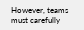However, teams must carefully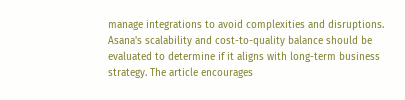manage integrations to avoid complexities and disruptions. Asana's scalability and cost-to-quality balance should be evaluated to determine if it aligns with long-term business strategy. The article encourages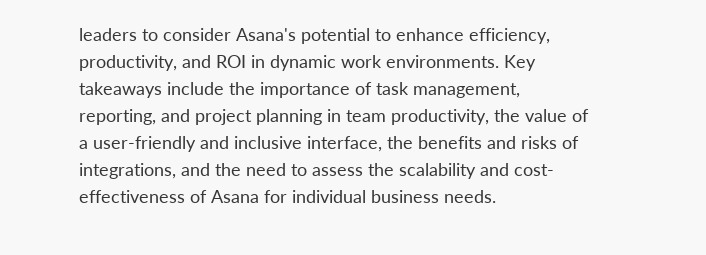leaders to consider Asana's potential to enhance efficiency, productivity, and ROI in dynamic work environments. Key takeaways include the importance of task management, reporting, and project planning in team productivity, the value of a user-friendly and inclusive interface, the benefits and risks of integrations, and the need to assess the scalability and cost-effectiveness of Asana for individual business needs.